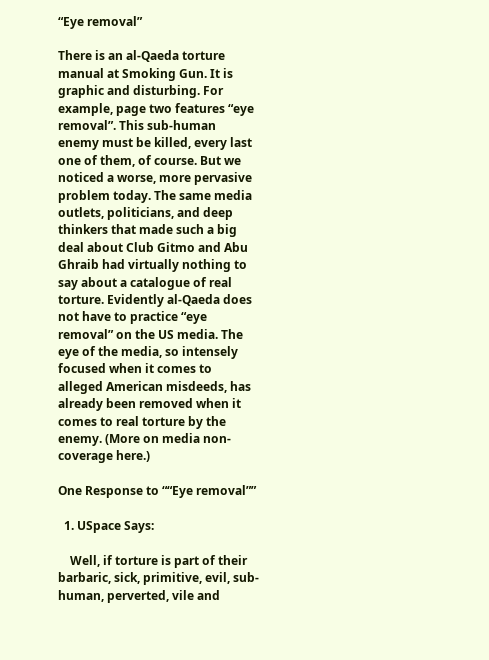“Eye removal”

There is an al-Qaeda torture manual at Smoking Gun. It is graphic and disturbing. For example, page two features “eye removal”. This sub-human enemy must be killed, every last one of them, of course. But we noticed a worse, more pervasive problem today. The same media outlets, politicians, and deep thinkers that made such a big deal about Club Gitmo and Abu Ghraib had virtually nothing to say about a catalogue of real torture. Evidently al-Qaeda does not have to practice “eye removal” on the US media. The eye of the media, so intensely focused when it comes to alleged American misdeeds, has already been removed when it comes to real torture by the enemy. (More on media non-coverage here.)

One Response to ““Eye removal””

  1. USpace Says:

    Well, if torture is part of their barbaric, sick, primitive, evil, sub-human, perverted, vile and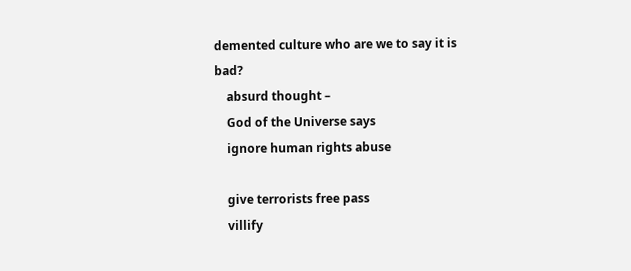demented culture who are we to say it is bad?
    absurd thought –
    God of the Universe says
    ignore human rights abuse

    give terrorists free pass
    villify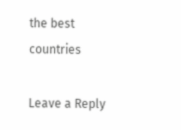the best countries

Leave a Reply